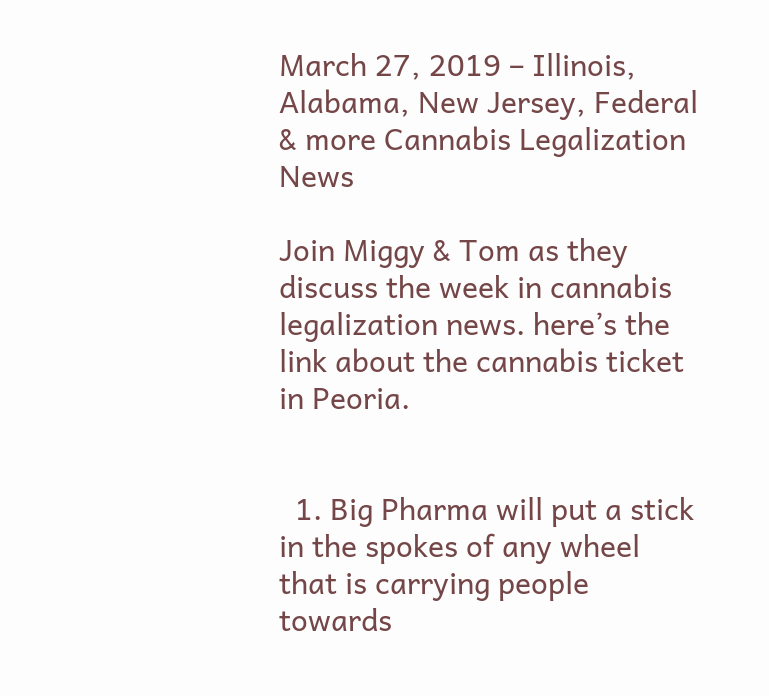March 27, 2019 – Illinois, Alabama, New Jersey, Federal & more Cannabis Legalization News

Join Miggy & Tom as they discuss the week in cannabis legalization news. here’s the link about the cannabis ticket in Peoria.


  1. Big Pharma will put a stick in the spokes of any wheel that is carrying people towards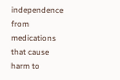independence from medications that cause harm to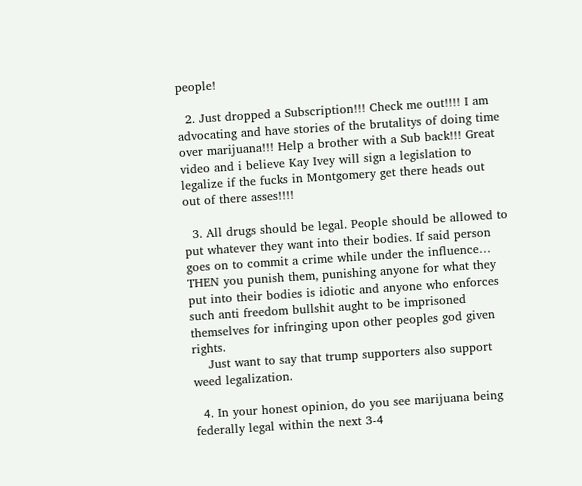people!

  2. Just dropped a Subscription!!! Check me out!!!! I am advocating and have stories of the brutalitys of doing time over marijuana!!! Help a brother with a Sub back!!! Great video and i believe Kay Ivey will sign a legislation to legalize if the fucks in Montgomery get there heads out out of there asses!!!!

  3. All drugs should be legal. People should be allowed to put whatever they want into their bodies. If said person goes on to commit a crime while under the influence… THEN you punish them, punishing anyone for what they put into their bodies is idiotic and anyone who enforces such anti freedom bullshit aught to be imprisoned themselves for infringing upon other peoples god given rights.
    Just want to say that trump supporters also support weed legalization.

  4. In your honest opinion, do you see marijuana being federally legal within the next 3-4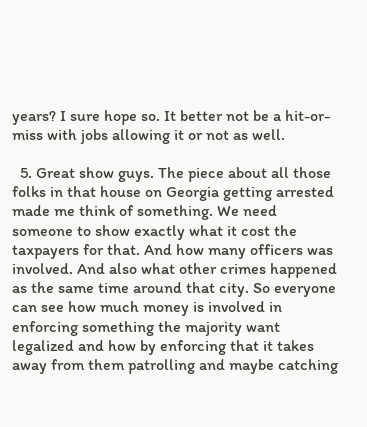years? I sure hope so. It better not be a hit-or-miss with jobs allowing it or not as well.

  5. Great show guys. The piece about all those folks in that house on Georgia getting arrested made me think of something. We need someone to show exactly what it cost the taxpayers for that. And how many officers was involved. And also what other crimes happened as the same time around that city. So everyone can see how much money is involved in enforcing something the majority want legalized and how by enforcing that it takes away from them patrolling and maybe catching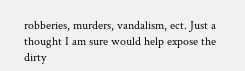robberies, murders, vandalism, ect. Just a thought I am sure would help expose the dirty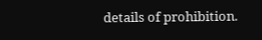details of prohibition.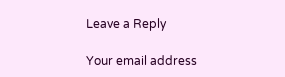Leave a Reply

Your email address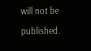will not be published.